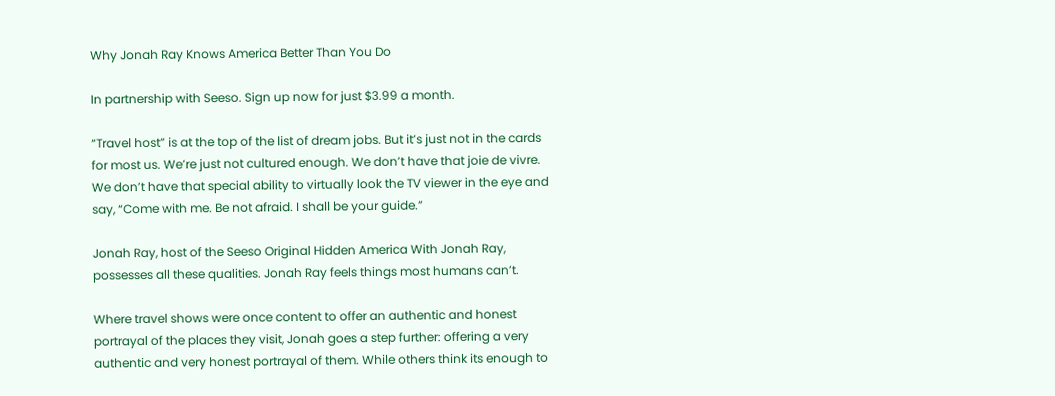Why Jonah Ray Knows America Better Than You Do

In partnership with Seeso. Sign up now for just $3.99 a month.

“Travel host” is at the top of the list of dream jobs. But it’s just not in the cards for most us. We’re just not cultured enough. We don’t have that joie de vivre. We don’t have that special ability to virtually look the TV viewer in the eye and say, “Come with me. Be not afraid. I shall be your guide.”

Jonah Ray, host of the Seeso Original Hidden America With Jonah Ray, possesses all these qualities. Jonah Ray feels things most humans can’t.

Where travel shows were once content to offer an authentic and honest portrayal of the places they visit, Jonah goes a step further: offering a very authentic and very honest portrayal of them. While others think its enough to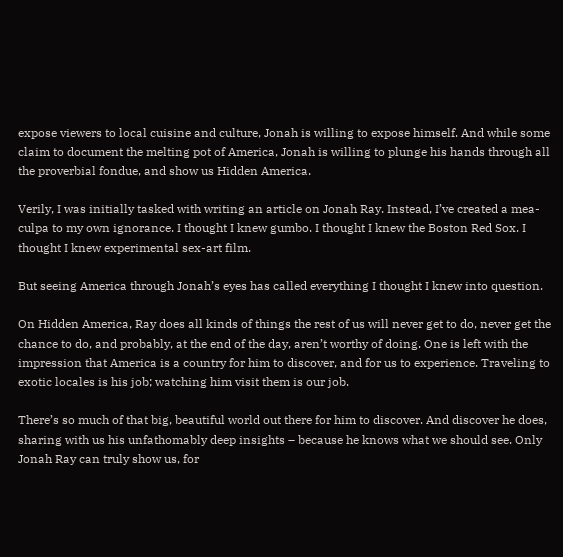expose viewers to local cuisine and culture, Jonah is willing to expose himself. And while some claim to document the melting pot of America, Jonah is willing to plunge his hands through all the proverbial fondue, and show us Hidden America.

Verily, I was initially tasked with writing an article on Jonah Ray. Instead, I’ve created a mea-culpa to my own ignorance. I thought I knew gumbo. I thought I knew the Boston Red Sox. I thought I knew experimental sex-art film.

But seeing America through Jonah’s eyes has called everything I thought I knew into question.

On Hidden America, Ray does all kinds of things the rest of us will never get to do, never get the chance to do, and probably, at the end of the day, aren’t worthy of doing. One is left with the impression that America is a country for him to discover, and for us to experience. Traveling to exotic locales is his job; watching him visit them is our job.

There’s so much of that big, beautiful world out there for him to discover. And discover he does, sharing with us his unfathomably deep insights – because he knows what we should see. Only Jonah Ray can truly show us, for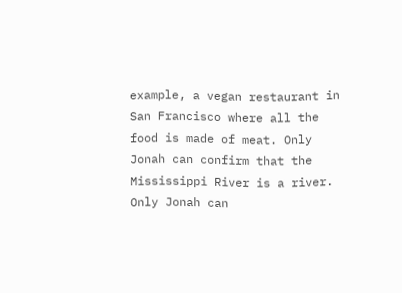example, a vegan restaurant in San Francisco where all the food is made of meat. Only Jonah can confirm that the Mississippi River is a river. Only Jonah can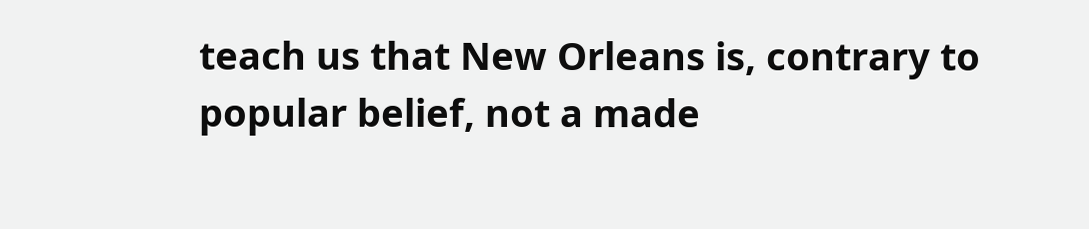teach us that New Orleans is, contrary to popular belief, not a made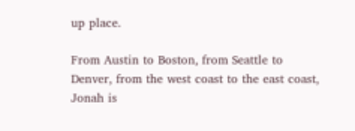up place.

From Austin to Boston, from Seattle to Denver, from the west coast to the east coast, Jonah is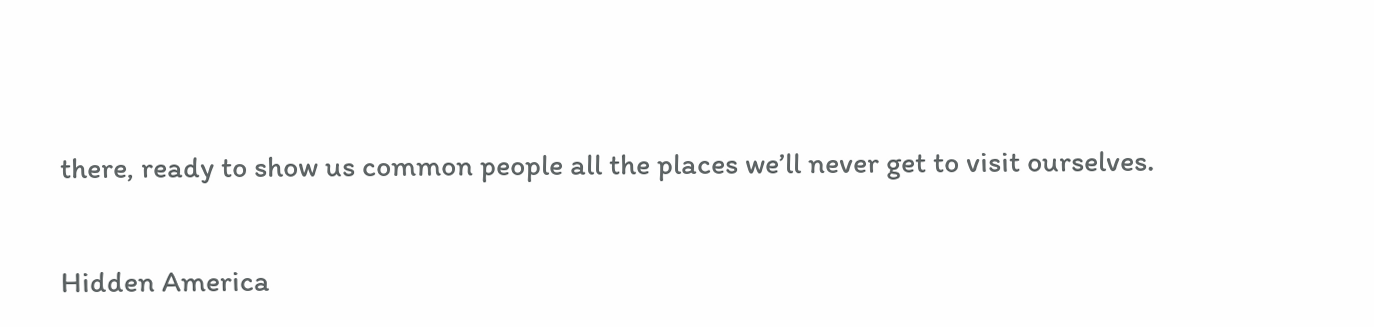there, ready to show us common people all the places we’ll never get to visit ourselves.

Hidden America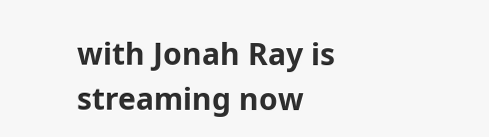with Jonah Ray is streaming now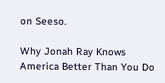on Seeso.

Why Jonah Ray Knows America Better Than You Do